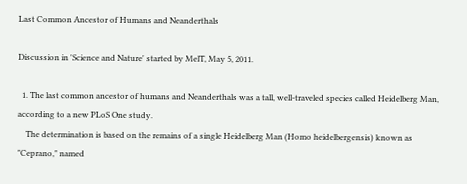Last Common Ancestor of Humans and Neanderthals

Discussion in 'Science and Nature' started by MelT, May 5, 2011.

  1. The last common ancestor of humans and Neanderthals was a tall, well-traveled species called Heidelberg Man, according to a new PLoS One study.
    The determination is based on the remains of a single Heidelberg Man (Homo heidelbergensis) known as "Ceprano," named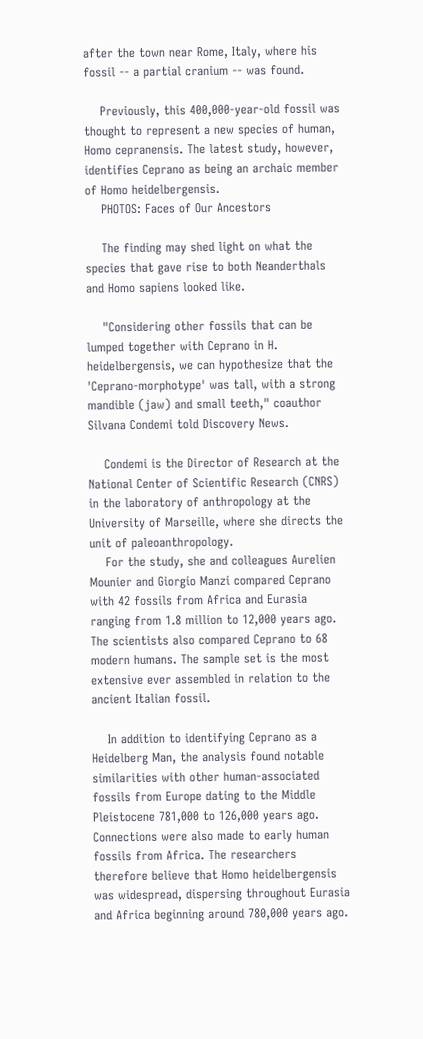after the town near Rome, Italy, where his fossil -- a partial cranium -- was found.

    Previously, this 400,000-year-old fossil was thought to represent a new species of human, Homo cepranensis. The latest study, however, identifies Ceprano as being an archaic member of Homo heidelbergensis.
    PHOTOS: Faces of Our Ancestors

    The finding may shed light on what the species that gave rise to both Neanderthals and Homo sapiens looked like.

    "Considering other fossils that can be lumped together with Ceprano in H. heidelbergensis, we can hypothesize that the 'Ceprano-morphotype' was tall, with a strong mandible (jaw) and small teeth," coauthor Silvana Condemi told Discovery News.

    Condemi is the Director of Research at the National Center of Scientific Research (CNRS) in the laboratory of anthropology at the University of Marseille, where she directs the unit of paleoanthropology.
    For the study, she and colleagues Aurelien Mounier and Giorgio Manzi compared Ceprano with 42 fossils from Africa and Eurasia ranging from 1.8 million to 12,000 years ago. The scientists also compared Ceprano to 68 modern humans. The sample set is the most extensive ever assembled in relation to the ancient Italian fossil.

    In addition to identifying Ceprano as a Heidelberg Man, the analysis found notable similarities with other human-associated fossils from Europe dating to the Middle Pleistocene 781,000 to 126,000 years ago. Connections were also made to early human fossils from Africa. The researchers therefore believe that Homo heidelbergensis was widespread, dispersing throughout Eurasia and Africa beginning around 780,000 years ago.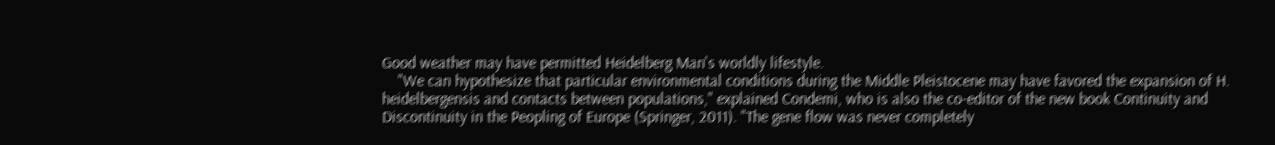Good weather may have permitted Heidelberg Man's worldly lifestyle.
    "We can hypothesize that particular environmental conditions during the Middle Pleistocene may have favored the expansion of H. heidelbergensis and contacts between populations," explained Condemi, who is also the co-editor of the new book Continuity and Discontinuity in the Peopling of Europe (Springer, 2011). "The gene flow was never completely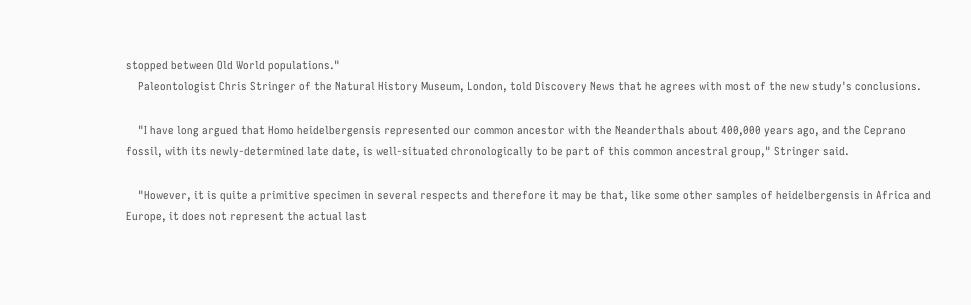stopped between Old World populations."
    Paleontologist Chris Stringer of the Natural History Museum, London, told Discovery News that he agrees with most of the new study's conclusions.

    "I have long argued that Homo heidelbergensis represented our common ancestor with the Neanderthals about 400,000 years ago, and the Ceprano fossil, with its newly-determined late date, is well-situated chronologically to be part of this common ancestral group," Stringer said.

    "However, it is quite a primitive specimen in several respects and therefore it may be that, like some other samples of heidelbergensis in Africa and Europe, it does not represent the actual last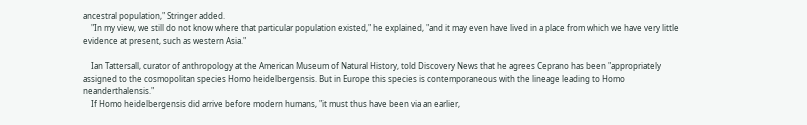ancestral population," Stringer added.
    "In my view, we still do not know where that particular population existed," he explained, "and it may even have lived in a place from which we have very little evidence at present, such as western Asia."

    Ian Tattersall, curator of anthropology at the American Museum of Natural History, told Discovery News that he agrees Ceprano has been "appropriately assigned to the cosmopolitan species Homo heidelbergensis. But in Europe this species is contemporaneous with the lineage leading to Homo neanderthalensis."
    If Homo heidelbergensis did arrive before modern humans, "it must thus have been via an earlier,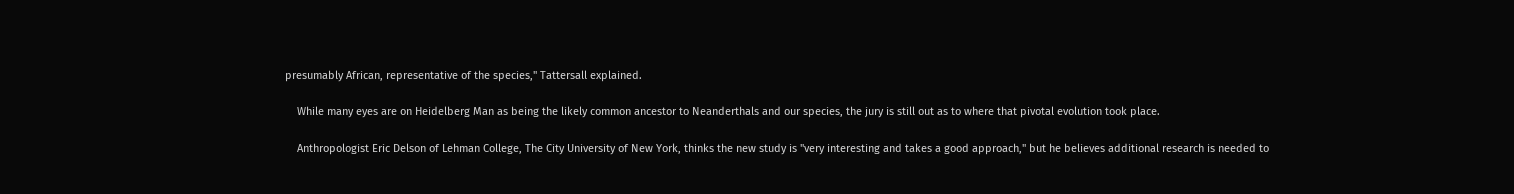presumably African, representative of the species," Tattersall explained.

    While many eyes are on Heidelberg Man as being the likely common ancestor to Neanderthals and our species, the jury is still out as to where that pivotal evolution took place.

    Anthropologist Eric Delson of Lehman College, The City University of New York, thinks the new study is "very interesting and takes a good approach," but he believes additional research is needed to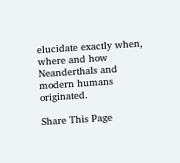elucidate exactly when, where and how Neanderthals and modern humans originated.

Share This Page